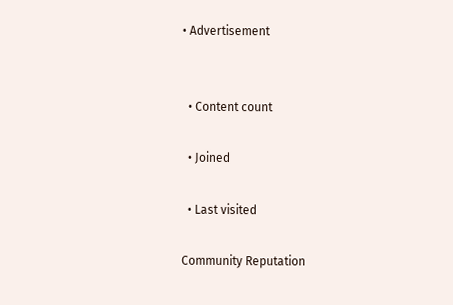• Advertisement


  • Content count

  • Joined

  • Last visited

Community Reputation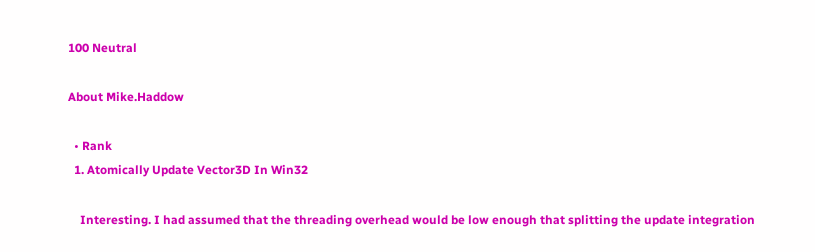100 Neutral

About Mike.Haddow

  • Rank
  1. Atomically Update Vector3D In Win32

    Interesting. I had assumed that the threading overhead would be low enough that splitting the update integration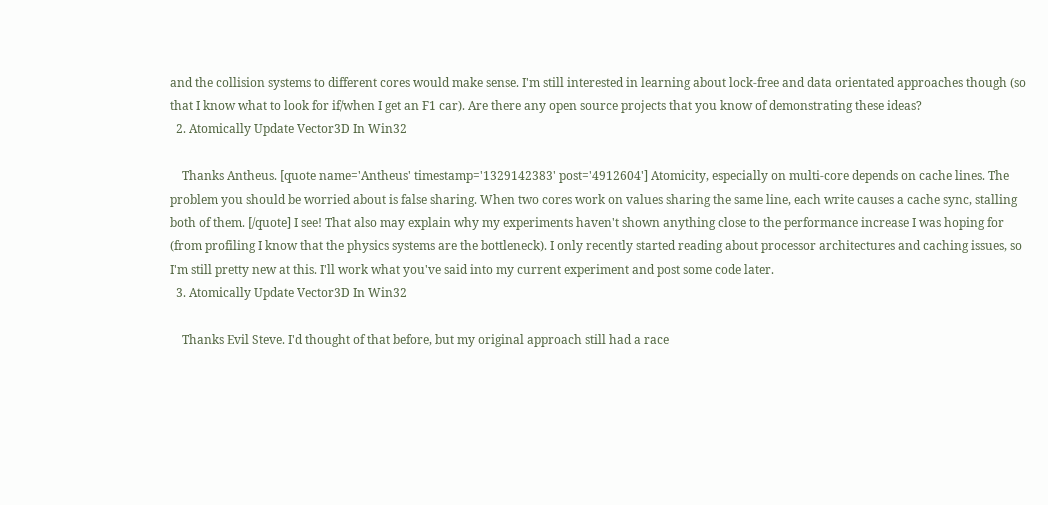and the collision systems to different cores would make sense. I'm still interested in learning about lock-free and data orientated approaches though (so that I know what to look for if/when I get an F1 car). Are there any open source projects that you know of demonstrating these ideas?
  2. Atomically Update Vector3D In Win32

    Thanks Antheus. [quote name='Antheus' timestamp='1329142383' post='4912604'] Atomicity, especially on multi-core depends on cache lines. The problem you should be worried about is false sharing. When two cores work on values sharing the same line, each write causes a cache sync, stalling both of them. [/quote] I see! That also may explain why my experiments haven't shown anything close to the performance increase I was hoping for (from profiling I know that the physics systems are the bottleneck). I only recently started reading about processor architectures and caching issues, so I'm still pretty new at this. I'll work what you've said into my current experiment and post some code later.
  3. Atomically Update Vector3D In Win32

    Thanks Evil Steve. I'd thought of that before, but my original approach still had a race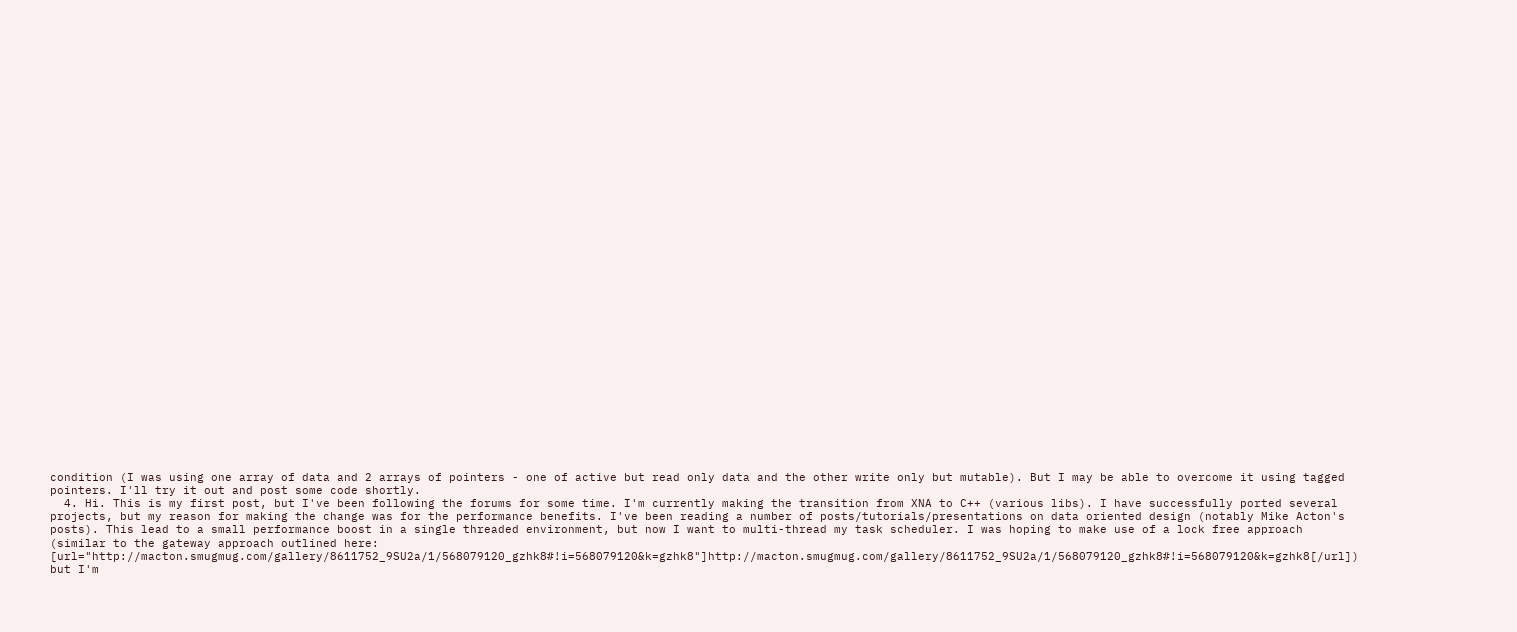condition (I was using one array of data and 2 arrays of pointers - one of active but read only data and the other write only but mutable). But I may be able to overcome it using tagged pointers. I'll try it out and post some code shortly.
  4. Hi. This is my first post, but I've been following the forums for some time. I'm currently making the transition from XNA to C++ (various libs). I have successfully ported several projects, but my reason for making the change was for the performance benefits. I've been reading a number of posts/tutorials/presentations on data oriented design (notably Mike Acton's posts). This lead to a small performance boost in a single threaded environment, but now I want to multi-thread my task scheduler. I was hoping to make use of a lock free approach (similar to the gateway approach outlined here: [url="http://macton.smugmug.com/gallery/8611752_9SU2a/1/568079120_gzhk8#!i=568079120&k=gzhk8"]http://macton.smugmug.com/gallery/8611752_9SU2a/1/568079120_gzhk8#!i=568079120&k=gzhk8[/url]) but I'm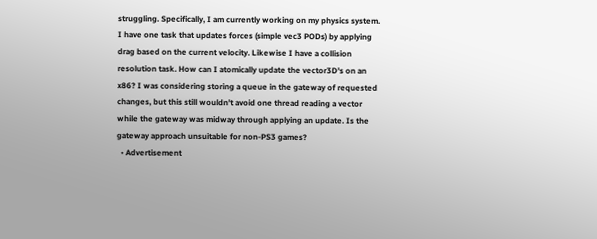struggling. Specifically, I am currently working on my physics system. I have one task that updates forces (simple vec3 PODs) by applying drag based on the current velocity. Likewise I have a collision resolution task. How can I atomically update the vector3D's on an x86? I was considering storing a queue in the gateway of requested changes, but this still wouldn't avoid one thread reading a vector while the gateway was midway through applying an update. Is the gateway approach unsuitable for non-PS3 games?
  • Advertisement